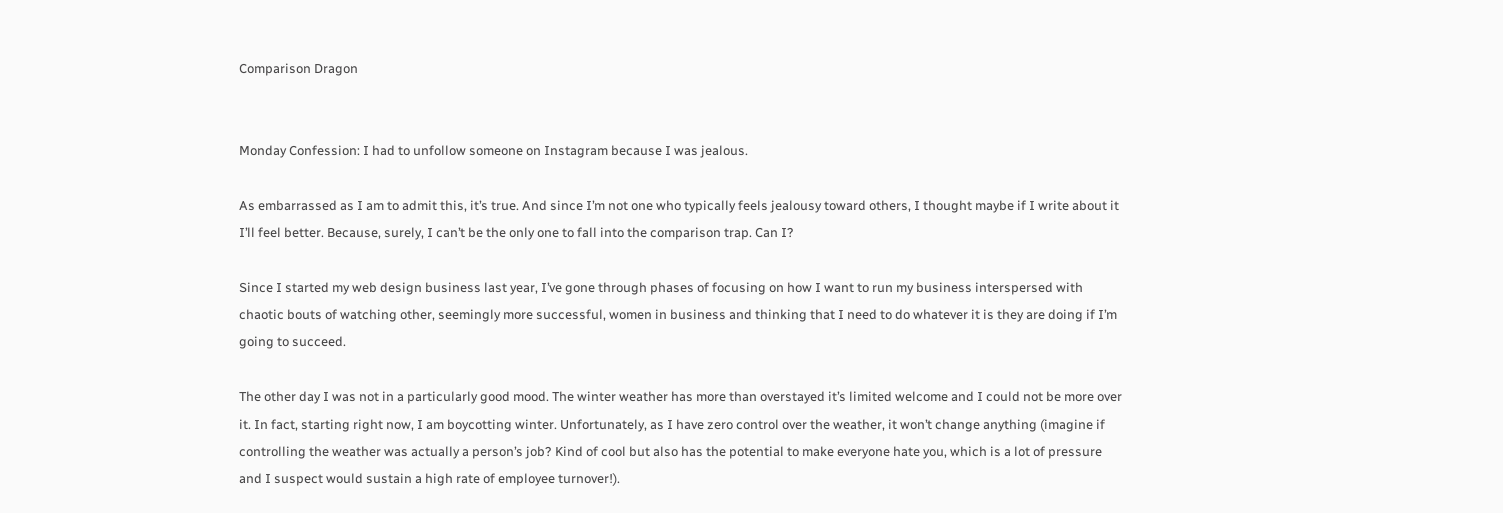Comparison Dragon


Monday Confession: I had to unfollow someone on Instagram because I was jealous.

As embarrassed as I am to admit this, it’s true. And since I’m not one who typically feels jealousy toward others, I thought maybe if I write about it I’ll feel better. Because, surely, I can’t be the only one to fall into the comparison trap. Can I?

Since I started my web design business last year, I’ve gone through phases of focusing on how I want to run my business interspersed with chaotic bouts of watching other, seemingly more successful, women in business and thinking that I need to do whatever it is they are doing if I’m going to succeed.

The other day I was not in a particularly good mood. The winter weather has more than overstayed it’s limited welcome and I could not be more over it. In fact, starting right now, I am boycotting winter. Unfortunately, as I have zero control over the weather, it won’t change anything (imagine if controlling the weather was actually a person’s job? Kind of cool but also has the potential to make everyone hate you, which is a lot of pressure and I suspect would sustain a high rate of employee turnover!).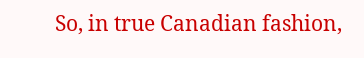So, in true Canadian fashion,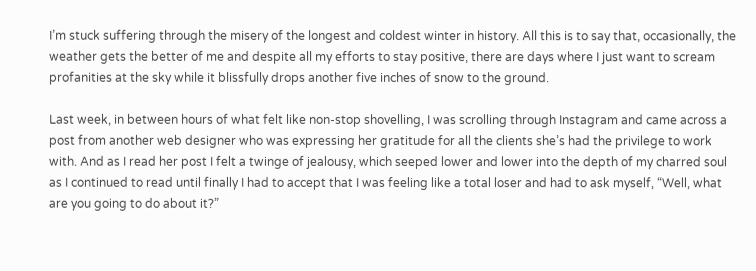I’m stuck suffering through the misery of the longest and coldest winter in history. All this is to say that, occasionally, the weather gets the better of me and despite all my efforts to stay positive, there are days where I just want to scream profanities at the sky while it blissfully drops another five inches of snow to the ground.

Last week, in between hours of what felt like non-stop shovelling, I was scrolling through Instagram and came across a post from another web designer who was expressing her gratitude for all the clients she’s had the privilege to work with. And as I read her post I felt a twinge of jealousy, which seeped lower and lower into the depth of my charred soul as I continued to read until finally I had to accept that I was feeling like a total loser and had to ask myself, “Well, what are you going to do about it?”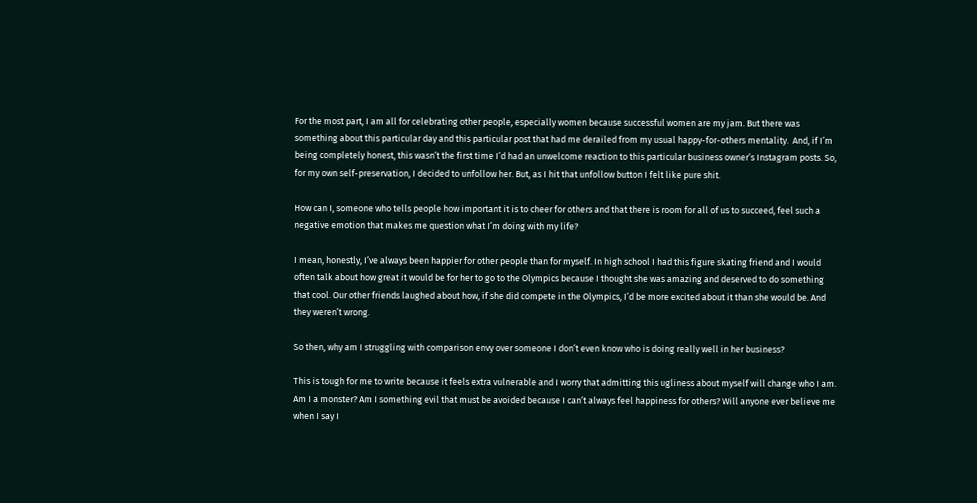For the most part, I am all for celebrating other people, especially women because successful women are my jam. But there was something about this particular day and this particular post that had me derailed from my usual happy-for-others mentality.  And, if I’m being completely honest, this wasn’t the first time I’d had an unwelcome reaction to this particular business owner’s Instagram posts. So, for my own self-preservation, I decided to unfollow her. But, as I hit that unfollow button I felt like pure shit.

How can I, someone who tells people how important it is to cheer for others and that there is room for all of us to succeed, feel such a negative emotion that makes me question what I’m doing with my life?

I mean, honestly, I’ve always been happier for other people than for myself. In high school I had this figure skating friend and I would often talk about how great it would be for her to go to the Olympics because I thought she was amazing and deserved to do something that cool. Our other friends laughed about how, if she did compete in the Olympics, I’d be more excited about it than she would be. And they weren’t wrong.

So then, why am I struggling with comparison envy over someone I don’t even know who is doing really well in her business?

This is tough for me to write because it feels extra vulnerable and I worry that admitting this ugliness about myself will change who I am. Am I a monster? Am I something evil that must be avoided because I can’t always feel happiness for others? Will anyone ever believe me when I say I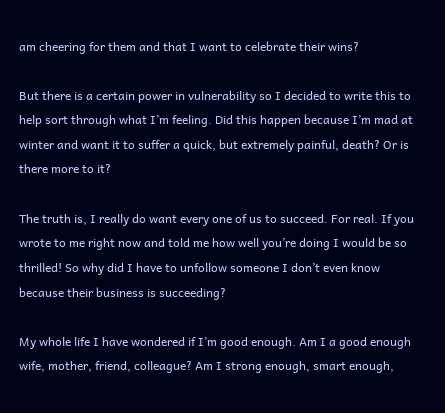am cheering for them and that I want to celebrate their wins?

But there is a certain power in vulnerability so I decided to write this to help sort through what I’m feeling. Did this happen because I’m mad at winter and want it to suffer a quick, but extremely painful, death? Or is there more to it?

The truth is, I really do want every one of us to succeed. For real. If you wrote to me right now and told me how well you’re doing I would be so thrilled! So why did I have to unfollow someone I don’t even know because their business is succeeding?

My whole life I have wondered if I’m good enough. Am I a good enough wife, mother, friend, colleague? Am I strong enough, smart enough,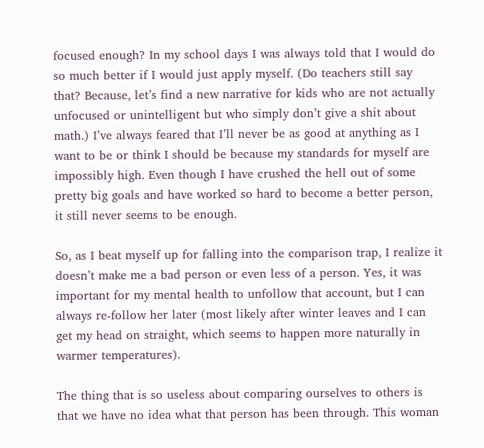focused enough? In my school days I was always told that I would do so much better if I would just apply myself. (Do teachers still say that? Because, let’s find a new narrative for kids who are not actually unfocused or unintelligent but who simply don’t give a shit about math.) I’ve always feared that I’ll never be as good at anything as I want to be or think I should be because my standards for myself are impossibly high. Even though I have crushed the hell out of some pretty big goals and have worked so hard to become a better person, it still never seems to be enough.

So, as I beat myself up for falling into the comparison trap, I realize it doesn’t make me a bad person or even less of a person. Yes, it was important for my mental health to unfollow that account, but I can always re-follow her later (most likely after winter leaves and I can get my head on straight, which seems to happen more naturally in warmer temperatures).

The thing that is so useless about comparing ourselves to others is that we have no idea what that person has been through. This woman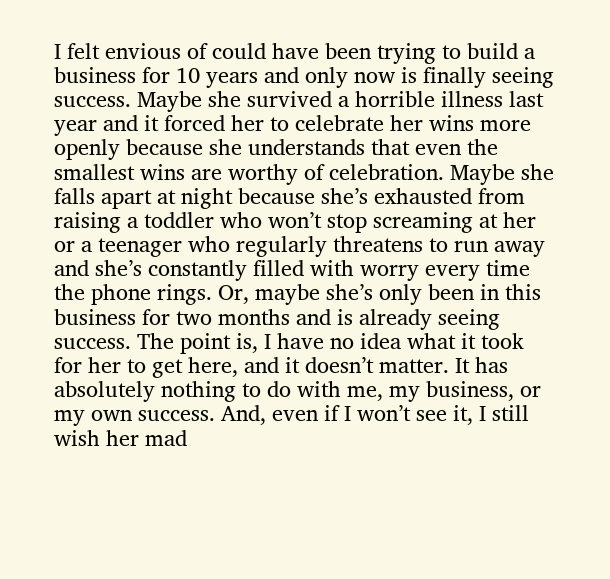I felt envious of could have been trying to build a business for 10 years and only now is finally seeing success. Maybe she survived a horrible illness last year and it forced her to celebrate her wins more openly because she understands that even the smallest wins are worthy of celebration. Maybe she falls apart at night because she’s exhausted from raising a toddler who won’t stop screaming at her or a teenager who regularly threatens to run away and she’s constantly filled with worry every time the phone rings. Or, maybe she’s only been in this business for two months and is already seeing success. The point is, I have no idea what it took for her to get here, and it doesn’t matter. It has absolutely nothing to do with me, my business, or my own success. And, even if I won’t see it, I still wish her mad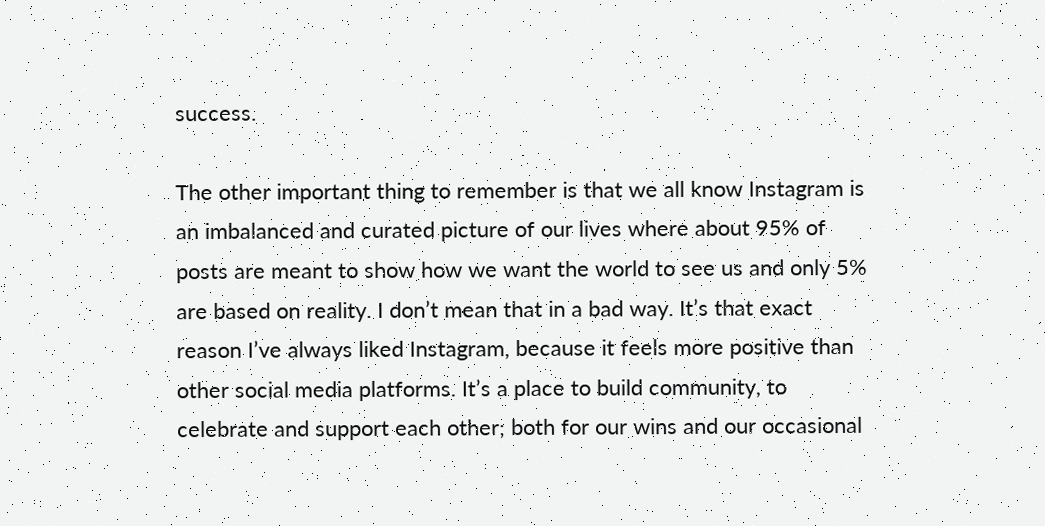success.

The other important thing to remember is that we all know Instagram is an imbalanced and curated picture of our lives where about 95% of posts are meant to show how we want the world to see us and only 5% are based on reality. I don’t mean that in a bad way. It’s that exact reason I’ve always liked Instagram, because it feels more positive than other social media platforms. It’s a place to build community, to celebrate and support each other; both for our wins and our occasional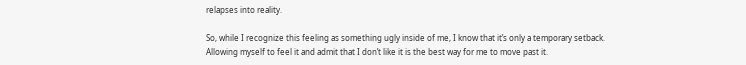relapses into reality.

So, while I recognize this feeling as something ugly inside of me, I know that it’s only a temporary setback. Allowing myself to feel it and admit that I don’t like it is the best way for me to move past it.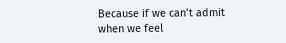Because if we can’t admit when we feel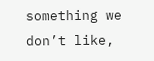something we don’t like,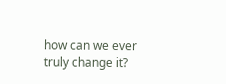how can we ever truly change it?